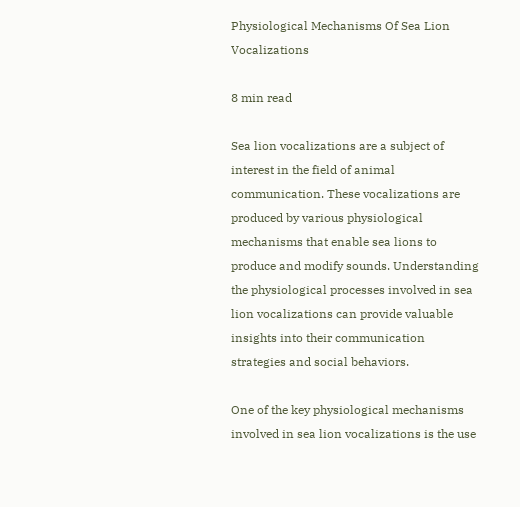Physiological Mechanisms Of Sea Lion Vocalizations

8 min read

Sea lion vocalizations are a subject of interest in the field of animal communication. These vocalizations are produced by various physiological mechanisms that enable sea lions to produce and modify sounds. Understanding the physiological processes involved in sea lion vocalizations can provide valuable insights into their communication strategies and social behaviors.

One of the key physiological mechanisms involved in sea lion vocalizations is the use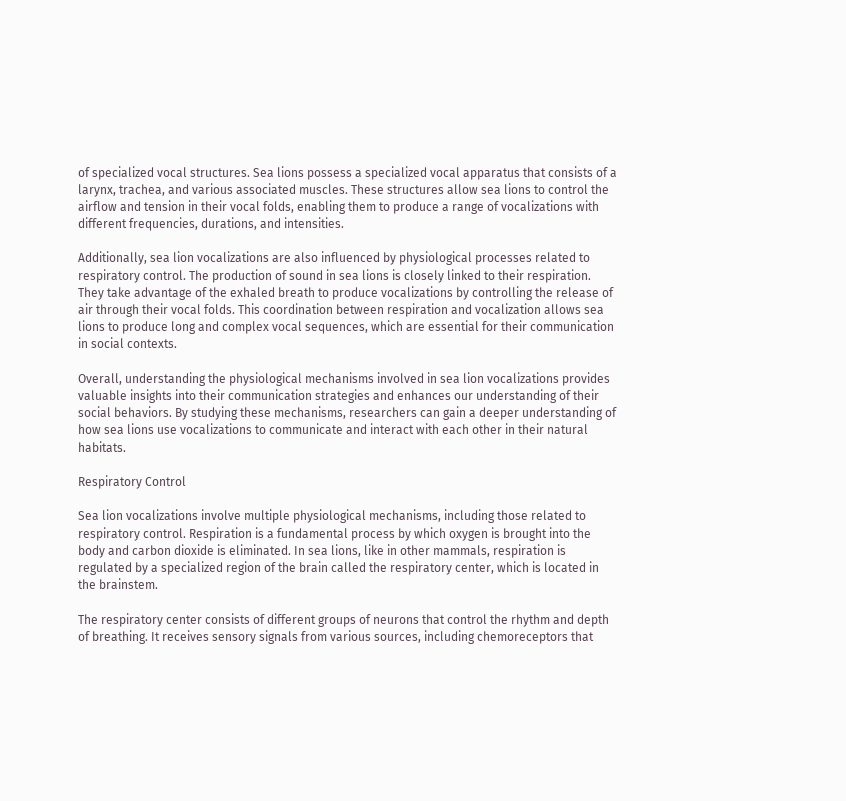of specialized vocal structures. Sea lions possess a specialized vocal apparatus that consists of a larynx, trachea, and various associated muscles. These structures allow sea lions to control the airflow and tension in their vocal folds, enabling them to produce a range of vocalizations with different frequencies, durations, and intensities.

Additionally, sea lion vocalizations are also influenced by physiological processes related to respiratory control. The production of sound in sea lions is closely linked to their respiration. They take advantage of the exhaled breath to produce vocalizations by controlling the release of air through their vocal folds. This coordination between respiration and vocalization allows sea lions to produce long and complex vocal sequences, which are essential for their communication in social contexts.

Overall, understanding the physiological mechanisms involved in sea lion vocalizations provides valuable insights into their communication strategies and enhances our understanding of their social behaviors. By studying these mechanisms, researchers can gain a deeper understanding of how sea lions use vocalizations to communicate and interact with each other in their natural habitats.

Respiratory Control

Sea lion vocalizations involve multiple physiological mechanisms, including those related to respiratory control. Respiration is a fundamental process by which oxygen is brought into the body and carbon dioxide is eliminated. In sea lions, like in other mammals, respiration is regulated by a specialized region of the brain called the respiratory center, which is located in the brainstem.

The respiratory center consists of different groups of neurons that control the rhythm and depth of breathing. It receives sensory signals from various sources, including chemoreceptors that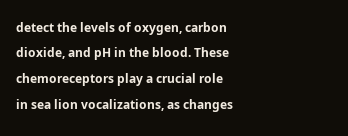detect the levels of oxygen, carbon dioxide, and pH in the blood. These chemoreceptors play a crucial role in sea lion vocalizations, as changes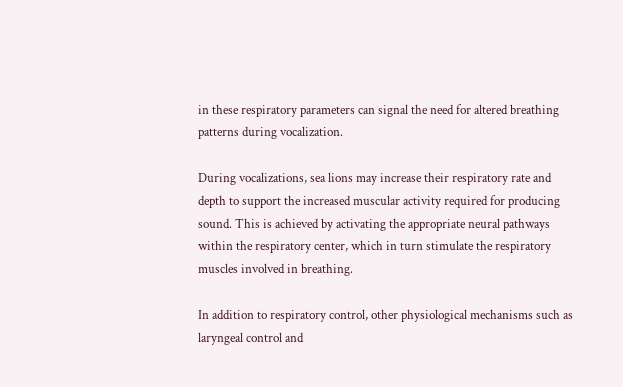in these respiratory parameters can signal the need for altered breathing patterns during vocalization.

During vocalizations, sea lions may increase their respiratory rate and depth to support the increased muscular activity required for producing sound. This is achieved by activating the appropriate neural pathways within the respiratory center, which in turn stimulate the respiratory muscles involved in breathing.

In addition to respiratory control, other physiological mechanisms such as laryngeal control and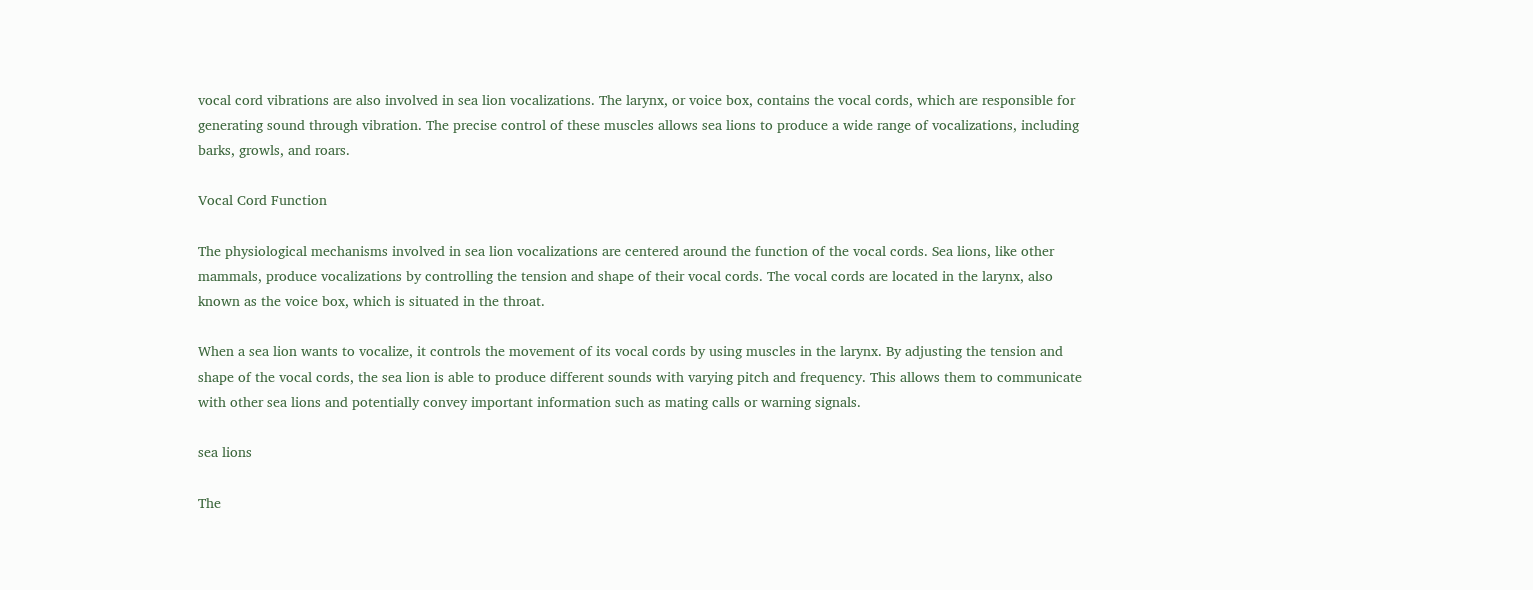vocal cord vibrations are also involved in sea lion vocalizations. The larynx, or voice box, contains the vocal cords, which are responsible for generating sound through vibration. The precise control of these muscles allows sea lions to produce a wide range of vocalizations, including barks, growls, and roars.

Vocal Cord Function

The physiological mechanisms involved in sea lion vocalizations are centered around the function of the vocal cords. Sea lions, like other mammals, produce vocalizations by controlling the tension and shape of their vocal cords. The vocal cords are located in the larynx, also known as the voice box, which is situated in the throat.

When a sea lion wants to vocalize, it controls the movement of its vocal cords by using muscles in the larynx. By adjusting the tension and shape of the vocal cords, the sea lion is able to produce different sounds with varying pitch and frequency. This allows them to communicate with other sea lions and potentially convey important information such as mating calls or warning signals.

sea lions

The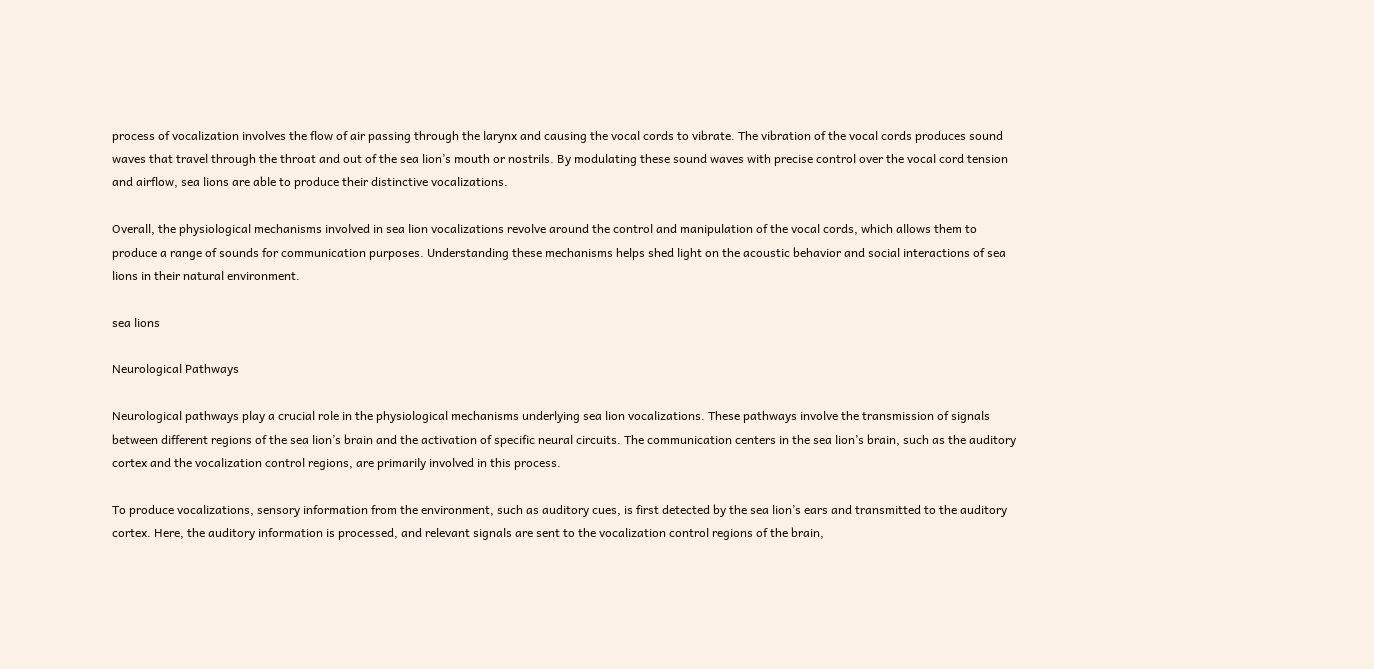process of vocalization involves the flow of air passing through the larynx and causing the vocal cords to vibrate. The vibration of the vocal cords produces sound waves that travel through the throat and out of the sea lion’s mouth or nostrils. By modulating these sound waves with precise control over the vocal cord tension and airflow, sea lions are able to produce their distinctive vocalizations.

Overall, the physiological mechanisms involved in sea lion vocalizations revolve around the control and manipulation of the vocal cords, which allows them to produce a range of sounds for communication purposes. Understanding these mechanisms helps shed light on the acoustic behavior and social interactions of sea lions in their natural environment.

sea lions

Neurological Pathways

Neurological pathways play a crucial role in the physiological mechanisms underlying sea lion vocalizations. These pathways involve the transmission of signals between different regions of the sea lion’s brain and the activation of specific neural circuits. The communication centers in the sea lion’s brain, such as the auditory cortex and the vocalization control regions, are primarily involved in this process.

To produce vocalizations, sensory information from the environment, such as auditory cues, is first detected by the sea lion’s ears and transmitted to the auditory cortex. Here, the auditory information is processed, and relevant signals are sent to the vocalization control regions of the brain,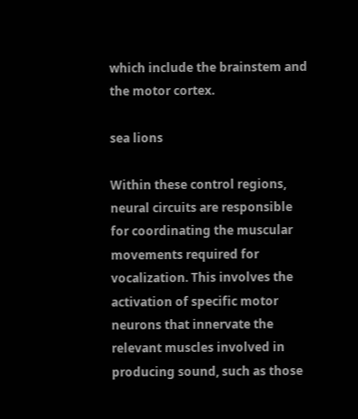which include the brainstem and the motor cortex.

sea lions

Within these control regions, neural circuits are responsible for coordinating the muscular movements required for vocalization. This involves the activation of specific motor neurons that innervate the relevant muscles involved in producing sound, such as those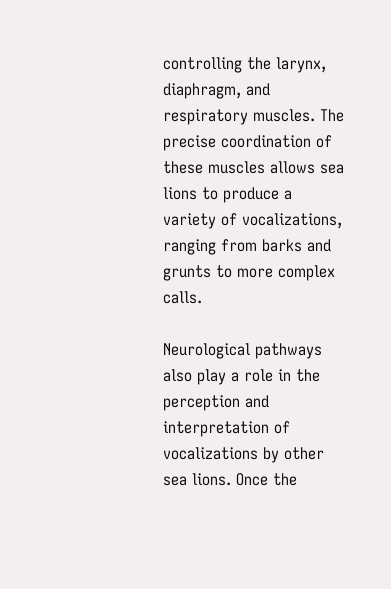controlling the larynx, diaphragm, and respiratory muscles. The precise coordination of these muscles allows sea lions to produce a variety of vocalizations, ranging from barks and grunts to more complex calls.

Neurological pathways also play a role in the perception and interpretation of vocalizations by other sea lions. Once the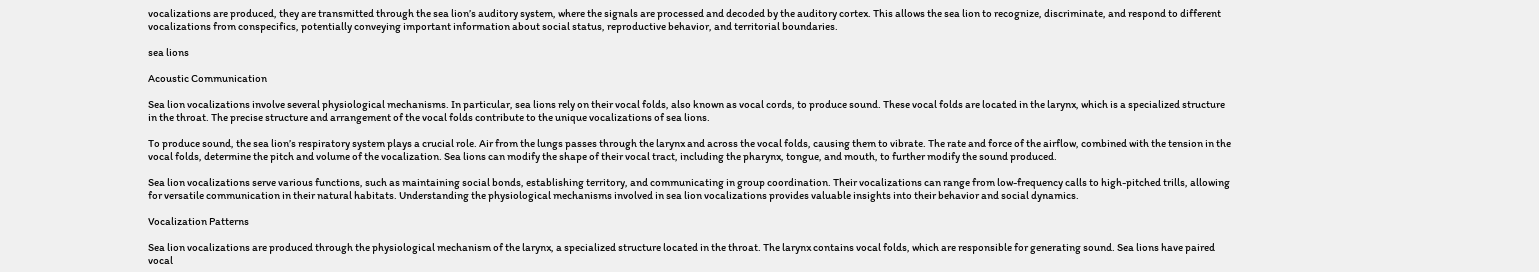vocalizations are produced, they are transmitted through the sea lion’s auditory system, where the signals are processed and decoded by the auditory cortex. This allows the sea lion to recognize, discriminate, and respond to different vocalizations from conspecifics, potentially conveying important information about social status, reproductive behavior, and territorial boundaries.

sea lions

Acoustic Communication

Sea lion vocalizations involve several physiological mechanisms. In particular, sea lions rely on their vocal folds, also known as vocal cords, to produce sound. These vocal folds are located in the larynx, which is a specialized structure in the throat. The precise structure and arrangement of the vocal folds contribute to the unique vocalizations of sea lions.

To produce sound, the sea lion’s respiratory system plays a crucial role. Air from the lungs passes through the larynx and across the vocal folds, causing them to vibrate. The rate and force of the airflow, combined with the tension in the vocal folds, determine the pitch and volume of the vocalization. Sea lions can modify the shape of their vocal tract, including the pharynx, tongue, and mouth, to further modify the sound produced.

Sea lion vocalizations serve various functions, such as maintaining social bonds, establishing territory, and communicating in group coordination. Their vocalizations can range from low-frequency calls to high-pitched trills, allowing for versatile communication in their natural habitats. Understanding the physiological mechanisms involved in sea lion vocalizations provides valuable insights into their behavior and social dynamics.

Vocalization Patterns

Sea lion vocalizations are produced through the physiological mechanism of the larynx, a specialized structure located in the throat. The larynx contains vocal folds, which are responsible for generating sound. Sea lions have paired vocal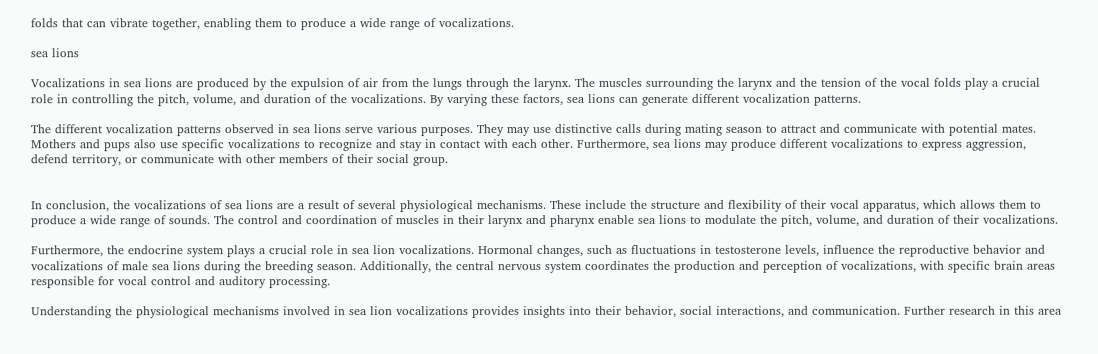folds that can vibrate together, enabling them to produce a wide range of vocalizations.

sea lions

Vocalizations in sea lions are produced by the expulsion of air from the lungs through the larynx. The muscles surrounding the larynx and the tension of the vocal folds play a crucial role in controlling the pitch, volume, and duration of the vocalizations. By varying these factors, sea lions can generate different vocalization patterns.

The different vocalization patterns observed in sea lions serve various purposes. They may use distinctive calls during mating season to attract and communicate with potential mates. Mothers and pups also use specific vocalizations to recognize and stay in contact with each other. Furthermore, sea lions may produce different vocalizations to express aggression, defend territory, or communicate with other members of their social group.


In conclusion, the vocalizations of sea lions are a result of several physiological mechanisms. These include the structure and flexibility of their vocal apparatus, which allows them to produce a wide range of sounds. The control and coordination of muscles in their larynx and pharynx enable sea lions to modulate the pitch, volume, and duration of their vocalizations.

Furthermore, the endocrine system plays a crucial role in sea lion vocalizations. Hormonal changes, such as fluctuations in testosterone levels, influence the reproductive behavior and vocalizations of male sea lions during the breeding season. Additionally, the central nervous system coordinates the production and perception of vocalizations, with specific brain areas responsible for vocal control and auditory processing.

Understanding the physiological mechanisms involved in sea lion vocalizations provides insights into their behavior, social interactions, and communication. Further research in this area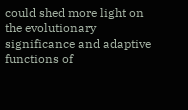could shed more light on the evolutionary significance and adaptive functions of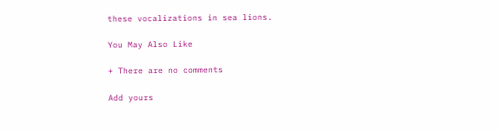these vocalizations in sea lions.

You May Also Like

+ There are no comments

Add yours